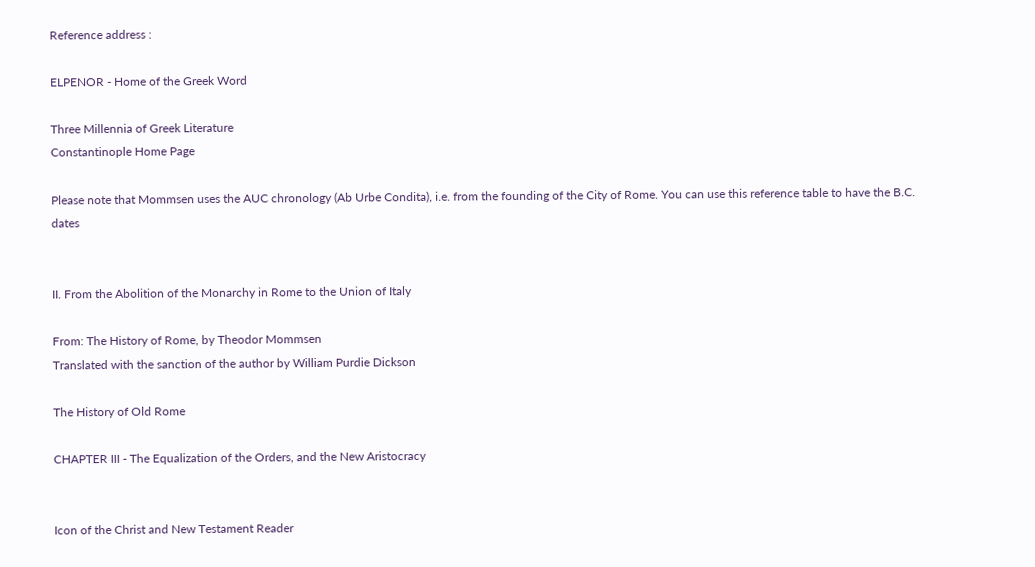Reference address :

ELPENOR - Home of the Greek Word

Three Millennia of Greek Literature
Constantinople Home Page

Please note that Mommsen uses the AUC chronology (Ab Urbe Condita), i.e. from the founding of the City of Rome. You can use this reference table to have the B.C. dates


II. From the Abolition of the Monarchy in Rome to the Union of Italy

From: The History of Rome, by Theodor Mommsen
Translated with the sanction of the author by William Purdie Dickson

The History of Old Rome

CHAPTER III - The Equalization of the Orders, and the New Aristocracy


Icon of the Christ and New Testament Reader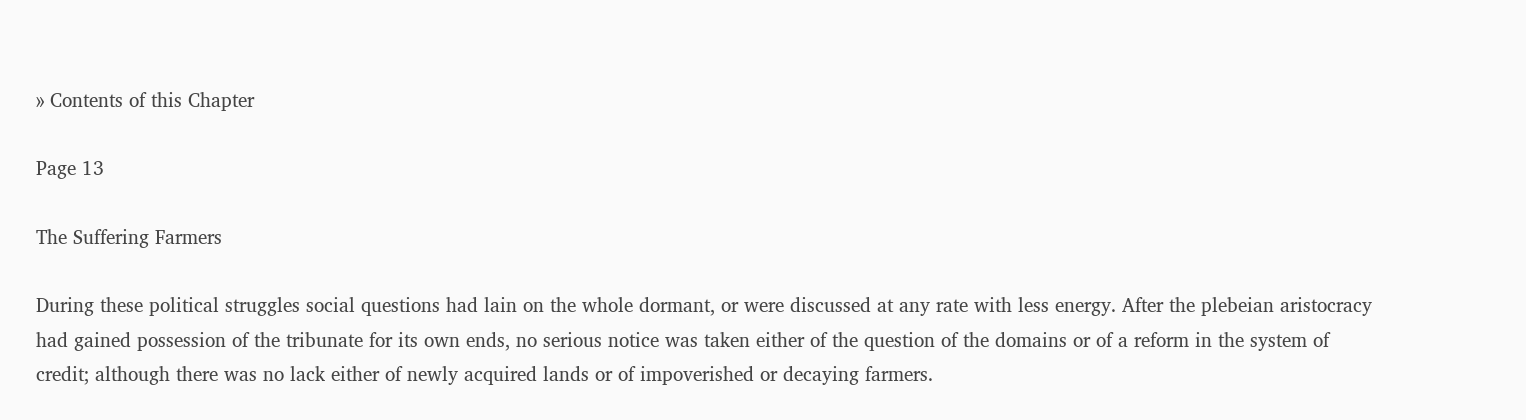» Contents of this Chapter

Page 13

The Suffering Farmers

During these political struggles social questions had lain on the whole dormant, or were discussed at any rate with less energy. After the plebeian aristocracy had gained possession of the tribunate for its own ends, no serious notice was taken either of the question of the domains or of a reform in the system of credit; although there was no lack either of newly acquired lands or of impoverished or decaying farmers.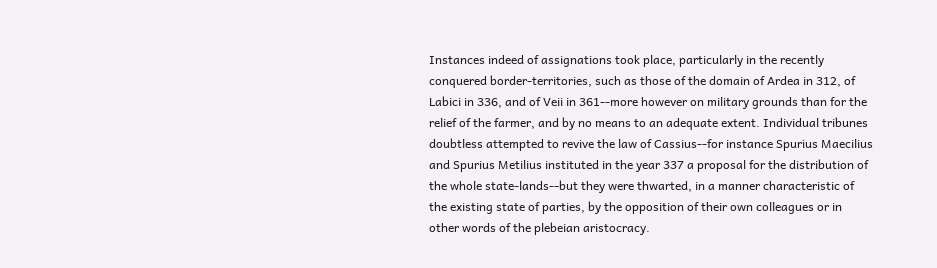Instances indeed of assignations took place, particularly in the recently conquered border-territories, such as those of the domain of Ardea in 312, of Labici in 336, and of Veii in 361--more however on military grounds than for the relief of the farmer, and by no means to an adequate extent. Individual tribunes doubtless attempted to revive the law of Cassius--for instance Spurius Maecilius and Spurius Metilius instituted in the year 337 a proposal for the distribution of the whole state-lands--but they were thwarted, in a manner characteristic of the existing state of parties, by the opposition of their own colleagues or in other words of the plebeian aristocracy.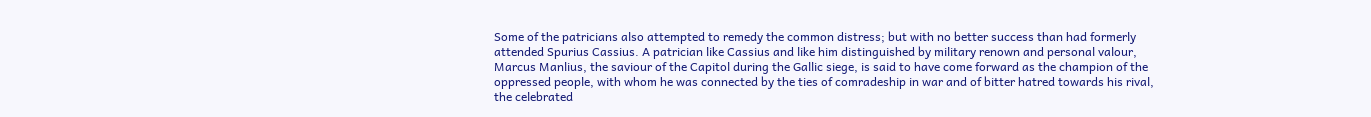Some of the patricians also attempted to remedy the common distress; but with no better success than had formerly attended Spurius Cassius. A patrician like Cassius and like him distinguished by military renown and personal valour, Marcus Manlius, the saviour of the Capitol during the Gallic siege, is said to have come forward as the champion of the oppressed people, with whom he was connected by the ties of comradeship in war and of bitter hatred towards his rival, the celebrated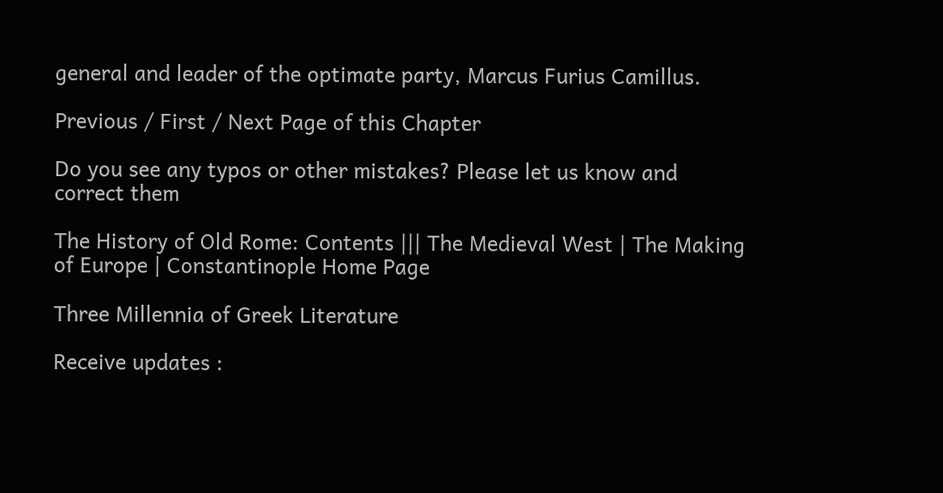general and leader of the optimate party, Marcus Furius Camillus.

Previous / First / Next Page of this Chapter

Do you see any typos or other mistakes? Please let us know and correct them

The History of Old Rome: Contents ||| The Medieval West | The Making of Europe | Constantinople Home Page

Three Millennia of Greek Literature

Receive updates :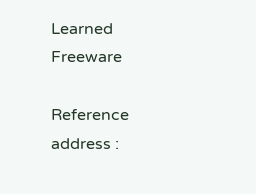Learned Freeware

Reference address :